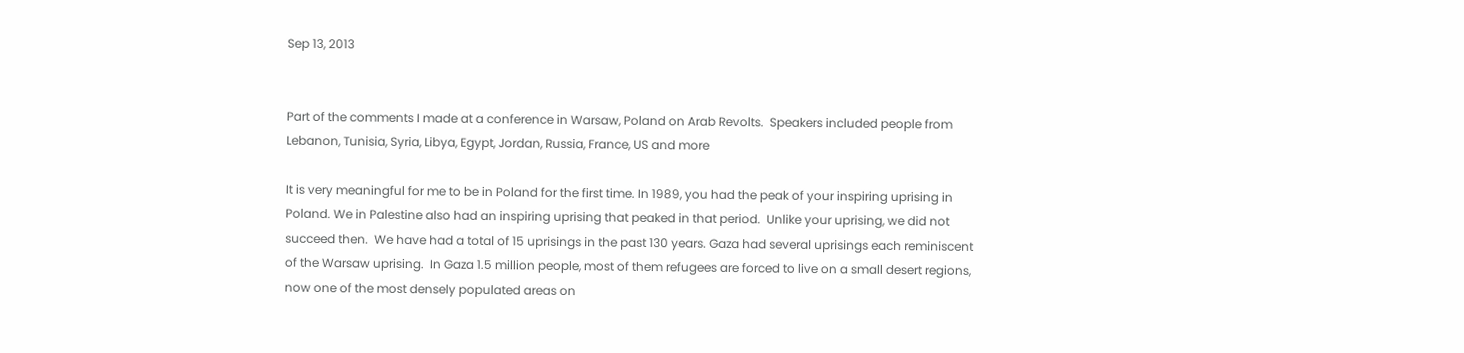Sep 13, 2013


Part of the comments I made at a conference in Warsaw, Poland on Arab Revolts.  Speakers included people from Lebanon, Tunisia, Syria, Libya, Egypt, Jordan, Russia, France, US and more

It is very meaningful for me to be in Poland for the first time. In 1989, you had the peak of your inspiring uprising in Poland. We in Palestine also had an inspiring uprising that peaked in that period.  Unlike your uprising, we did not succeed then.  We have had a total of 15 uprisings in the past 130 years. Gaza had several uprisings each reminiscent of the Warsaw uprising.  In Gaza 1.5 million people, most of them refugees are forced to live on a small desert regions, now one of the most densely populated areas on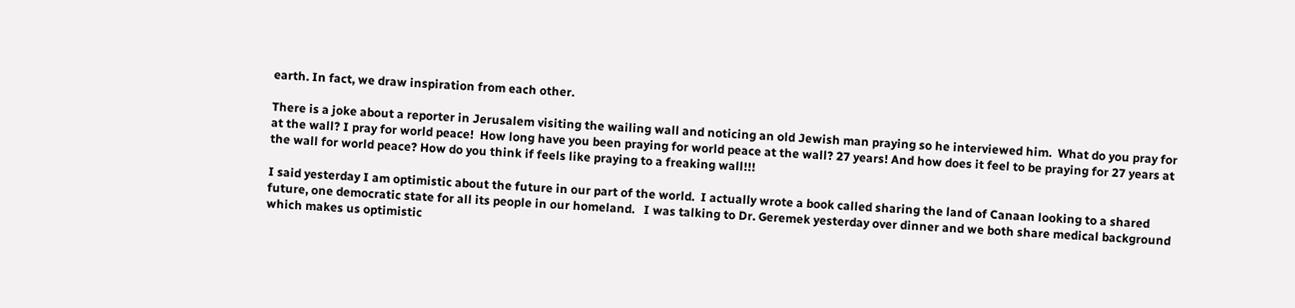earth. In fact, we draw inspiration from each other.

There is a joke about a reporter in Jerusalem visiting the wailing wall and noticing an old Jewish man praying so he interviewed him.  What do you pray for at the wall? I pray for world peace!  How long have you been praying for world peace at the wall? 27 years! And how does it feel to be praying for 27 years at the wall for world peace? How do you think if feels like praying to a freaking wall!!!

I said yesterday I am optimistic about the future in our part of the world.  I actually wrote a book called sharing the land of Canaan looking to a shared future, one democratic state for all its people in our homeland.   I was talking to Dr. Geremek yesterday over dinner and we both share medical background which makes us optimistic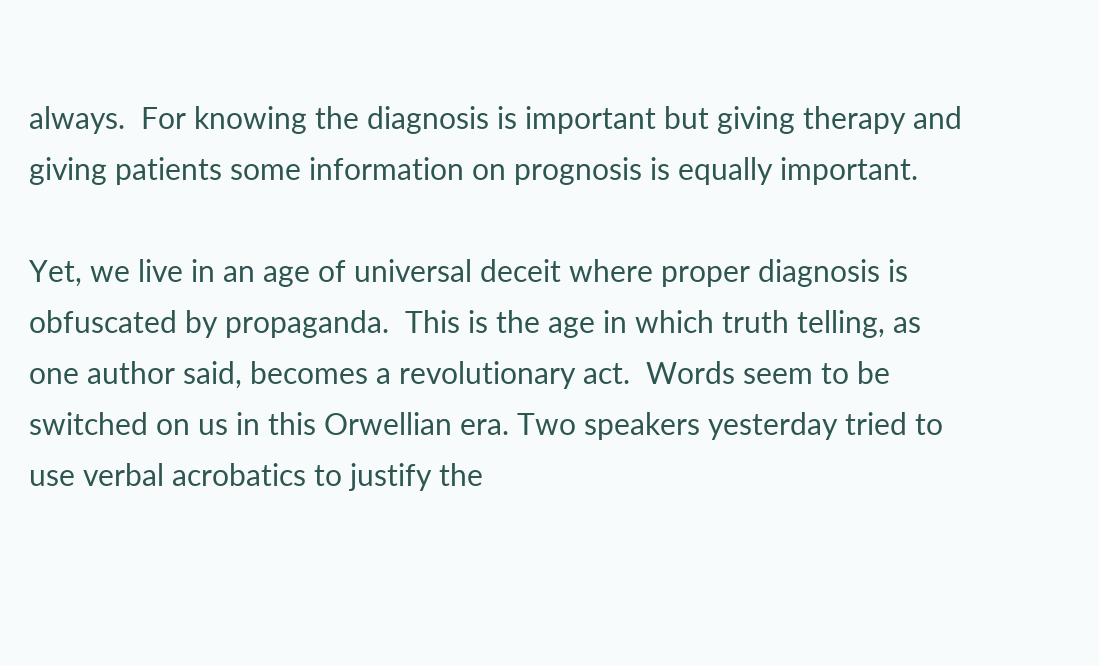always.  For knowing the diagnosis is important but giving therapy and giving patients some information on prognosis is equally important.

Yet, we live in an age of universal deceit where proper diagnosis is obfuscated by propaganda.  This is the age in which truth telling, as one author said, becomes a revolutionary act.  Words seem to be switched on us in this Orwellian era. Two speakers yesterday tried to use verbal acrobatics to justify the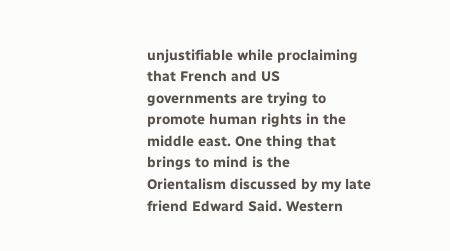unjustifiable while proclaiming that French and US governments are trying to promote human rights in the middle east. One thing that brings to mind is the Orientalism discussed by my late friend Edward Said. Western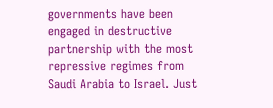governments have been engaged in destructive partnership with the most repressive regimes from Saudi Arabia to Israel. Just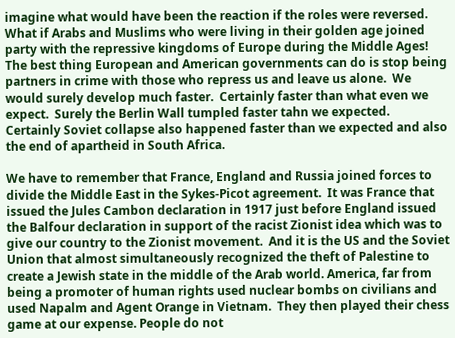imagine what would have been the reaction if the roles were reversed.  What if Arabs and Muslims who were living in their golden age joined party with the repressive kingdoms of Europe during the Middle Ages! The best thing European and American governments can do is stop being partners in crime with those who repress us and leave us alone.  We would surely develop much faster.  Certainly faster than what even we expect.  Surely the Berlin Wall tumpled faster tahn we expected.  Certainly Soviet collapse also happened faster than we expected and also the end of apartheid in South Africa.

We have to remember that France, England and Russia joined forces to divide the Middle East in the Sykes-Picot agreement.  It was France that issued the Jules Cambon declaration in 1917 just before England issued the Balfour declaration in support of the racist Zionist idea which was to give our country to the Zionist movement.  And it is the US and the Soviet Union that almost simultaneously recognized the theft of Palestine to create a Jewish state in the middle of the Arab world. America, far from being a promoter of human rights used nuclear bombs on civilians and used Napalm and Agent Orange in Vietnam.  They then played their chess game at our expense. People do not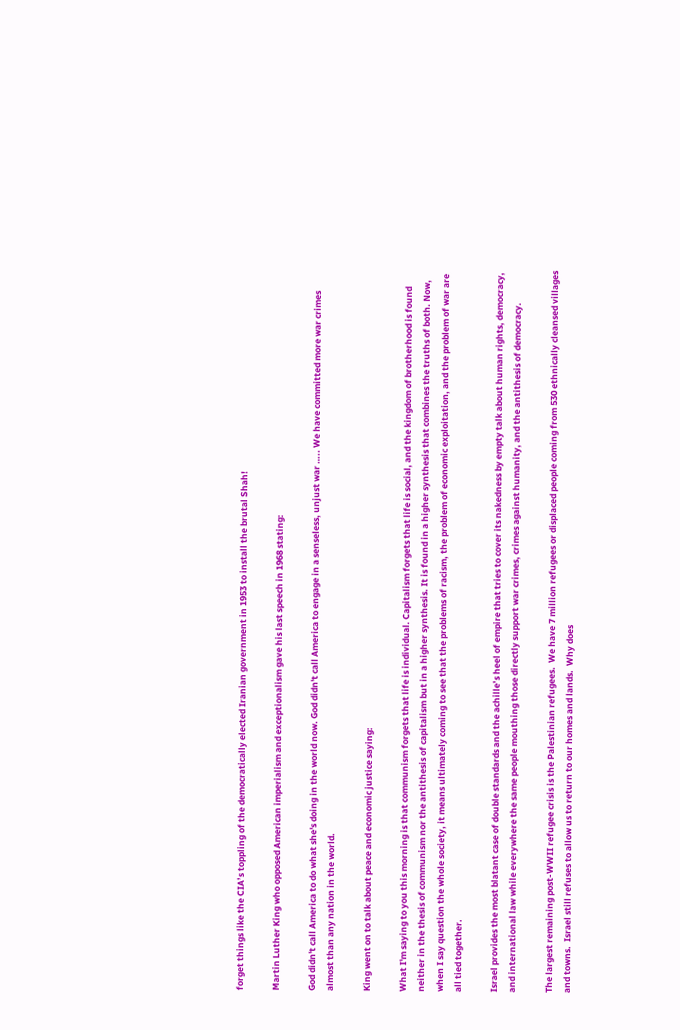forget things like the CIA’s toppling of the democratically elected Iranian government in 1953 to install the brutal Shah!

Martin Luther King who opposed American imperialism and exceptionalism gave his last speech in 1968 stating:

God didn't call America to do what she's doing in the world now. God didn't call America to engage in a senseless, unjust war ….. We have committed more war crimes almost than any nation in the world.

King went on to talk about peace and economic justice saying:

What I'm saying to you this morning is that communism forgets that life is individual. Capitalism forgets that life is social, and the kingdom of brotherhood is found neither in the thesis of communism nor the antithesis of capitalism but in a higher synthesis. It is found in a higher synthesis that combines the truths of both. Now, when I say question the whole society, it means ultimately coming to see that the problems of racism, the problem of economic exploitation, and the problem of war are all tied together.

Israel provides the most blatant case of double standards and the achille’s heel of empire that tries to cover its nakedness by empty talk about human rights, democracy, and international law while everywhere the same people mouthing those directly support war crimes, crimes against humanity, and the antithesis of democracy.

The largest remaining post-WWII refugee crisis is the Palestinian refugees.  We have 7 million refugees or displaced people coming from 530 ethnically cleansed villages and towns.  Israel still refuses to allow us to return to our homes and lands.  Why does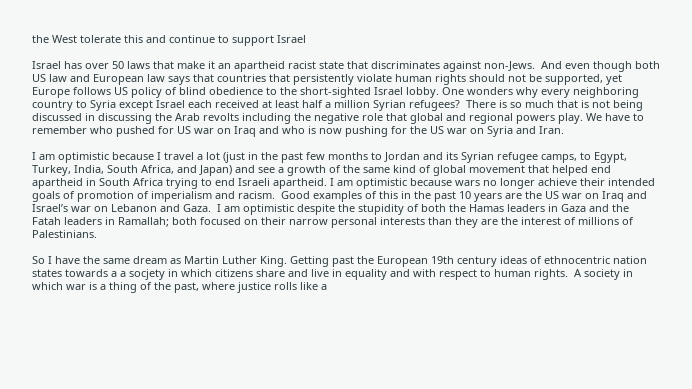the West tolerate this and continue to support Israel

Israel has over 50 laws that make it an apartheid racist state that discriminates against non-Jews.  And even though both US law and European law says that countries that persistently violate human rights should not be supported, yet Europe follows US policy of blind obedience to the short-sighted Israel lobby. One wonders why every neighboring country to Syria except Israel each received at least half a million Syrian refugees?  There is so much that is not being discussed in discussing the Arab revolts including the negative role that global and regional powers play. We have to remember who pushed for US war on Iraq and who is now pushing for the US war on Syria and Iran.

I am optimistic because I travel a lot (just in the past few months to Jordan and its Syrian refugee camps, to Egypt, Turkey, India, South Africa, and Japan) and see a growth of the same kind of global movement that helped end apartheid in South Africa trying to end Israeli apartheid. I am optimistic because wars no longer achieve their intended goals of promotion of imperialism and racism.  Good examples of this in the past 10 years are the US war on Iraq and Israel’s war on Lebanon and Gaza.  I am optimistic despite the stupidity of both the Hamas leaders in Gaza and the Fatah leaders in Ramallah; both focused on their narrow personal interests than they are the interest of millions of Palestinians.

So I have the same dream as Martin Luther King. Getting past the European 19th century ideas of ethnocentric nation states towards a a socjety in which citizens share and live in equality and with respect to human rights.  A society in which war is a thing of the past, where justice rolls like a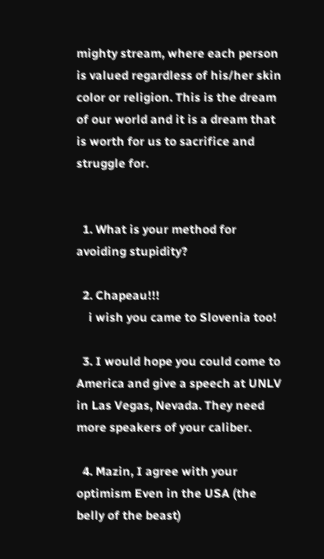mighty stream, where each person is valued regardless of his/her skin color or religion. This is the dream of our world and it is a dream that is worth for us to sacrifice and struggle for.


  1. What is your method for avoiding stupidity?

  2. Chapeau!!!
    i wish you came to Slovenia too!

  3. I would hope you could come to America and give a speech at UNLV in Las Vegas, Nevada. They need more speakers of your caliber.

  4. Mazin, I agree with your optimism Even in the USA (the belly of the beast)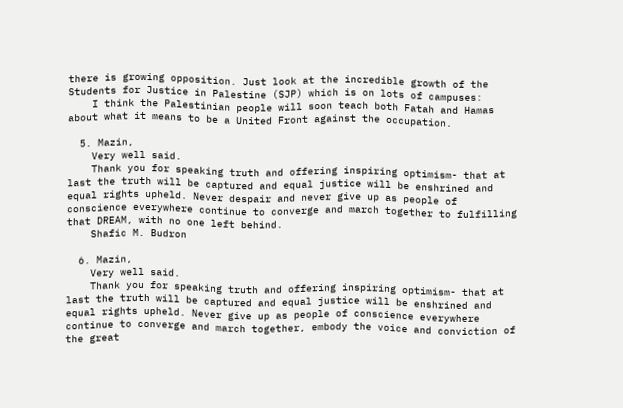there is growing opposition. Just look at the incredible growth of the Students for Justice in Palestine (SJP) which is on lots of campuses:
    I think the Palestinian people will soon teach both Fatah and Hamas about what it means to be a United Front against the occupation.

  5. Mazin,
    Very well said.
    Thank you for speaking truth and offering inspiring optimism- that at last the truth will be captured and equal justice will be enshrined and equal rights upheld. Never despair and never give up as people of conscience everywhere continue to converge and march together to fulfilling that DREAM, with no one left behind.
    Shafic M. Budron

  6. Mazin,
    Very well said.
    Thank you for speaking truth and offering inspiring optimism- that at last the truth will be captured and equal justice will be enshrined and equal rights upheld. Never give up as people of conscience everywhere continue to converge and march together, embody the voice and conviction of the great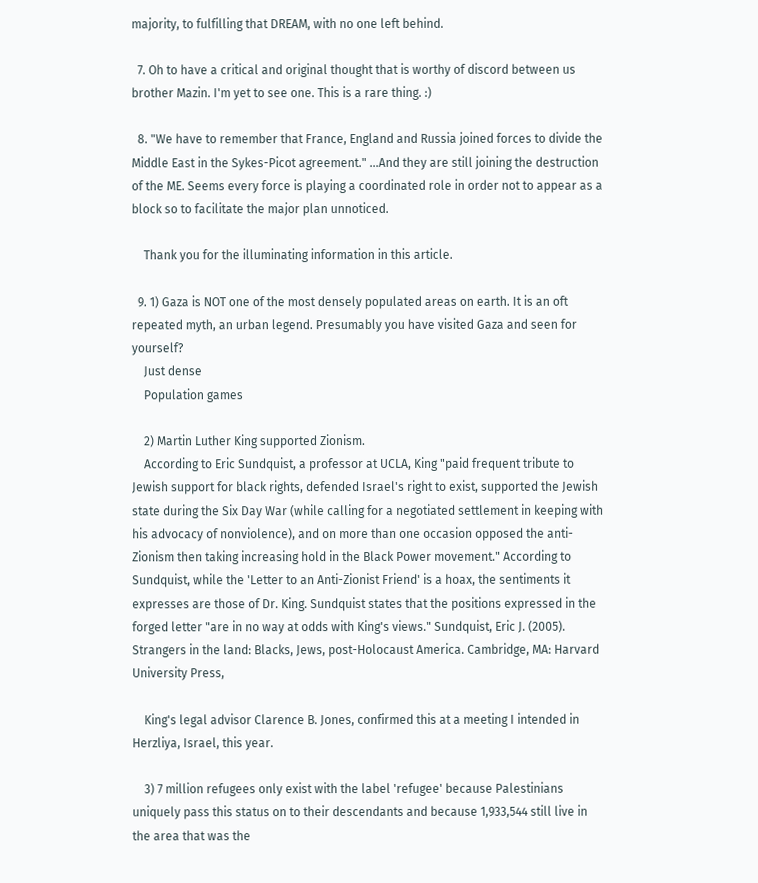majority, to fulfilling that DREAM, with no one left behind.

  7. Oh to have a critical and original thought that is worthy of discord between us brother Mazin. I'm yet to see one. This is a rare thing. :)

  8. "We have to remember that France, England and Russia joined forces to divide the Middle East in the Sykes-Picot agreement." ...And they are still joining the destruction of the ME. Seems every force is playing a coordinated role in order not to appear as a block so to facilitate the major plan unnoticed.

    Thank you for the illuminating information in this article.

  9. 1) Gaza is NOT one of the most densely populated areas on earth. It is an oft repeated myth, an urban legend. Presumably you have visited Gaza and seen for yourself?
    Just dense
    Population games

    2) Martin Luther King supported Zionism.
    According to Eric Sundquist, a professor at UCLA, King "paid frequent tribute to Jewish support for black rights, defended Israel's right to exist, supported the Jewish state during the Six Day War (while calling for a negotiated settlement in keeping with his advocacy of nonviolence), and on more than one occasion opposed the anti-Zionism then taking increasing hold in the Black Power movement." According to Sundquist, while the 'Letter to an Anti-Zionist Friend' is a hoax, the sentiments it expresses are those of Dr. King. Sundquist states that the positions expressed in the forged letter "are in no way at odds with King's views." Sundquist, Eric J. (2005). Strangers in the land: Blacks, Jews, post-Holocaust America. Cambridge, MA: Harvard University Press,

    King's legal advisor Clarence B. Jones, confirmed this at a meeting I intended in Herzliya, Israel, this year.

    3) 7 million refugees only exist with the label 'refugee' because Palestinians uniquely pass this status on to their descendants and because 1,933,544 still live in the area that was the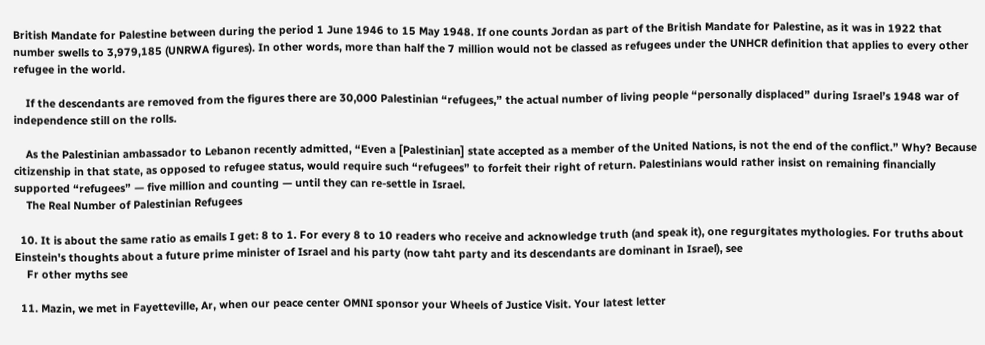British Mandate for Palestine between during the period 1 June 1946 to 15 May 1948. If one counts Jordan as part of the British Mandate for Palestine, as it was in 1922 that number swells to 3,979,185 (UNRWA figures). In other words, more than half the 7 million would not be classed as refugees under the UNHCR definition that applies to every other refugee in the world.

    If the descendants are removed from the figures there are 30,000 Palestinian “refugees,” the actual number of living people “personally displaced” during Israel’s 1948 war of independence still on the rolls.

    As the Palestinian ambassador to Lebanon recently admitted, “Even a [Palestinian] state accepted as a member of the United Nations, is not the end of the conflict.” Why? Because citizenship in that state, as opposed to refugee status, would require such “refugees” to forfeit their right of return. Palestinians would rather insist on remaining financially supported “refugees” — five million and counting — until they can re-settle in Israel.
    The Real Number of Palestinian Refugees

  10. It is about the same ratio as emails I get: 8 to 1. For every 8 to 10 readers who receive and acknowledge truth (and speak it), one regurgitates mythologies. For truths about Einstein's thoughts about a future prime minister of Israel and his party (now taht party and its descendants are dominant in Israel), see
    Fr other myths see

  11. Mazin, we met in Fayetteville, Ar, when our peace center OMNI sponsor your Wheels of Justice Visit. Your latest letter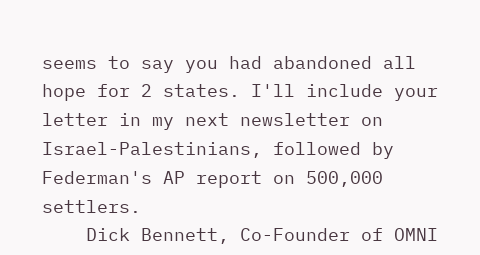seems to say you had abandoned all hope for 2 states. I'll include your letter in my next newsletter on Israel-Palestinians, followed by Federman's AP report on 500,000 settlers.
    Dick Bennett, Co-Founder of OMNI